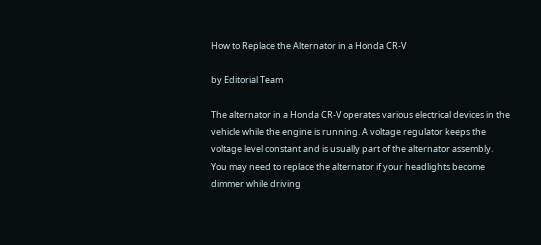How to Replace the Alternator in a Honda CR-V

by Editorial Team

The alternator in a Honda CR-V operates various electrical devices in the vehicle while the engine is running. A voltage regulator keeps the voltage level constant and is usually part of the alternator assembly. You may need to replace the alternator if your headlights become dimmer while driving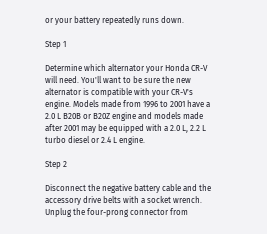or your battery repeatedly runs down.

Step 1

Determine which alternator your Honda CR-V will need. You'll want to be sure the new alternator is compatible with your CR-V's engine. Models made from 1996 to 2001 have a 2.0 L B20B or B20Z engine and models made after 2001 may be equipped with a 2.0 L, 2.2 L turbo diesel or 2.4 L engine.

Step 2

Disconnect the negative battery cable and the accessory drive belts with a socket wrench. Unplug the four-prong connector from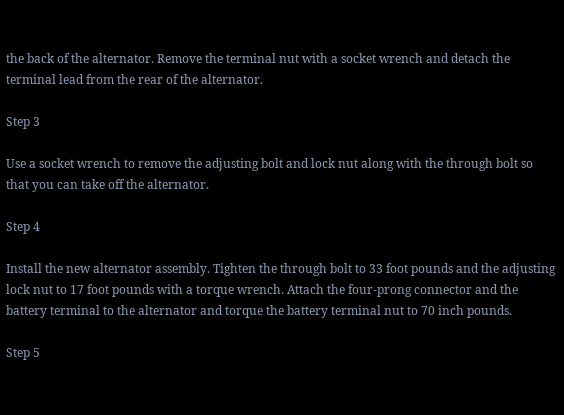the back of the alternator. Remove the terminal nut with a socket wrench and detach the terminal lead from the rear of the alternator.

Step 3

Use a socket wrench to remove the adjusting bolt and lock nut along with the through bolt so that you can take off the alternator.

Step 4

Install the new alternator assembly. Tighten the through bolt to 33 foot pounds and the adjusting lock nut to 17 foot pounds with a torque wrench. Attach the four-prong connector and the battery terminal to the alternator and torque the battery terminal nut to 70 inch pounds.

Step 5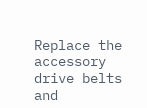Replace the accessory drive belts and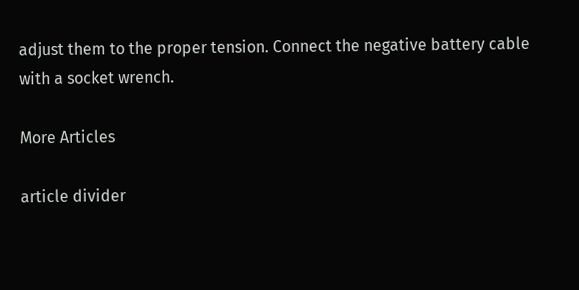adjust them to the proper tension. Connect the negative battery cable with a socket wrench.

More Articles

article divider